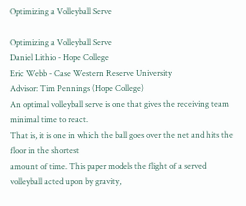Optimizing a Volleyball Serve

Optimizing a Volleyball Serve
Daniel Lithio - Hope College
Eric Webb - Case Western Reserve University
Advisor: Tim Pennings (Hope College)
An optimal volleyball serve is one that gives the receiving team minimal time to react.
That is, it is one in which the ball goes over the net and hits the floor in the shortest
amount of time. This paper models the flight of a served volleyball acted upon by gravity,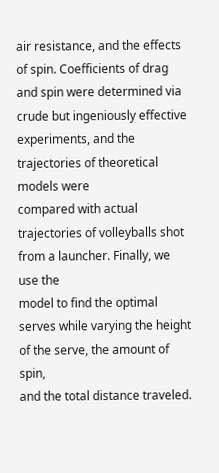air resistance, and the effects of spin. Coefficients of drag and spin were determined via
crude but ingeniously effective experiments, and the trajectories of theoretical models were
compared with actual trajectories of volleyballs shot from a launcher. Finally, we use the
model to find the optimal serves while varying the height of the serve, the amount of spin,
and the total distance traveled.